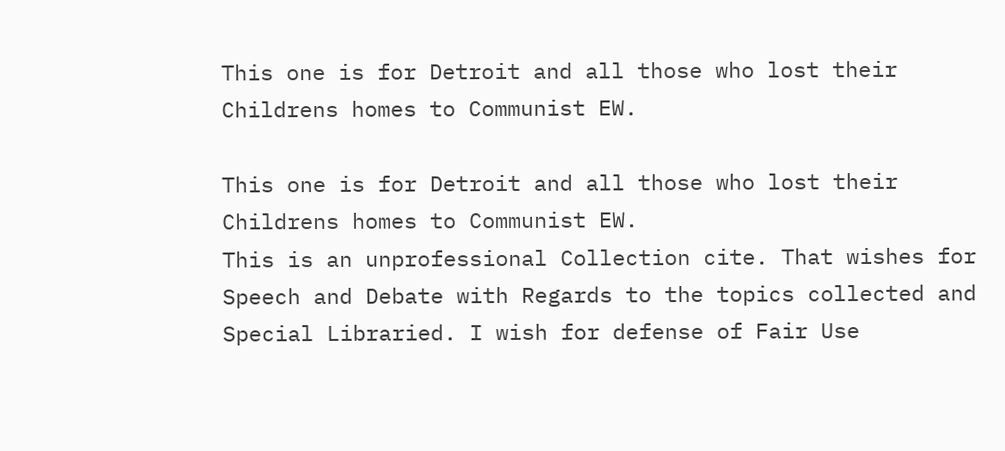This one is for Detroit and all those who lost their Childrens homes to Communist EW.

This one is for Detroit and all those who lost their Childrens homes to Communist EW.
This is an unprofessional Collection cite. That wishes for Speech and Debate with Regards to the topics collected and Special Libraried. I wish for defense of Fair Use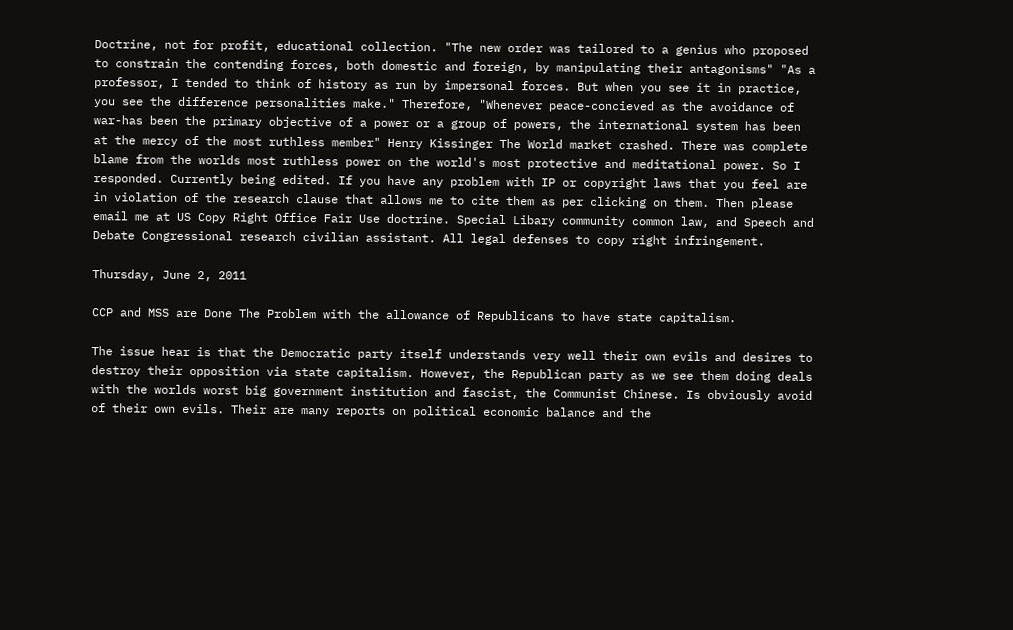Doctrine, not for profit, educational collection. "The new order was tailored to a genius who proposed to constrain the contending forces, both domestic and foreign, by manipulating their antagonisms" "As a professor, I tended to think of history as run by impersonal forces. But when you see it in practice, you see the difference personalities make." Therefore, "Whenever peace-concieved as the avoidance of war-has been the primary objective of a power or a group of powers, the international system has been at the mercy of the most ruthless member" Henry Kissinger The World market crashed. There was complete blame from the worlds most ruthless power on the world's most protective and meditational power. So I responded. Currently being edited. If you have any problem with IP or copyright laws that you feel are in violation of the research clause that allows me to cite them as per clicking on them. Then please email me at US Copy Right Office Fair Use doctrine. Special Libary community common law, and Speech and Debate Congressional research civilian assistant. All legal defenses to copy right infringement.

Thursday, June 2, 2011

CCP and MSS are Done The Problem with the allowance of Republicans to have state capitalism.

The issue hear is that the Democratic party itself understands very well their own evils and desires to destroy their opposition via state capitalism. However, the Republican party as we see them doing deals with the worlds worst big government institution and fascist, the Communist Chinese. Is obviously avoid of their own evils. Their are many reports on political economic balance and the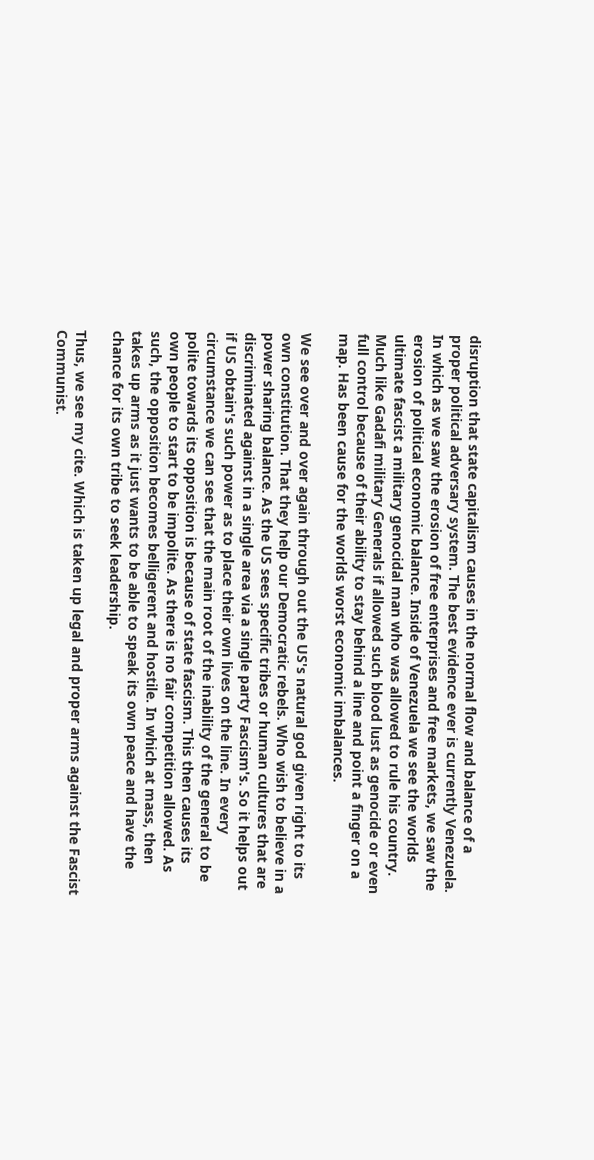disruption that state capitalism causes in the normal flow and balance of a proper political adversary system. The best evidence ever is currently Venezuela. In which as we saw the erosion of free enterprises and free markets, we saw the erosion of political economic balance. Inside of Venezuela we see the worlds ultimate fascist a military genocidal man who was allowed to rule his country. Much like Gadafi military Generals if allowed such blood lust as genocide or even full control because of their ability to stay behind a line and point a finger on a map. Has been cause for the worlds worst economic imbalances.

We see over and over again through out the US's natural god given right to its own constitution. That they help our Democratic rebels. Who wish to believe in a power sharing balance. As the US sees specific tribes or human cultures that are discriminated against in a single area via a single party Fascism's. So it helps out if US obtain's such power as to place their own lives on the line. In every circumstance we can see that the main root of the inability of the general to be polite towards its opposition is because of state fascism. This then causes its own people to start to be impolite. As there is no fair competition allowed. As such, the opposition becomes belligerent and hostile. In which at mass, then takes up arms as it just wants to be able to speak its own peace and have the chance for its own tribe to seek leadership.

Thus, we see my cite. Which is taken up legal and proper arms against the Fascist Communist.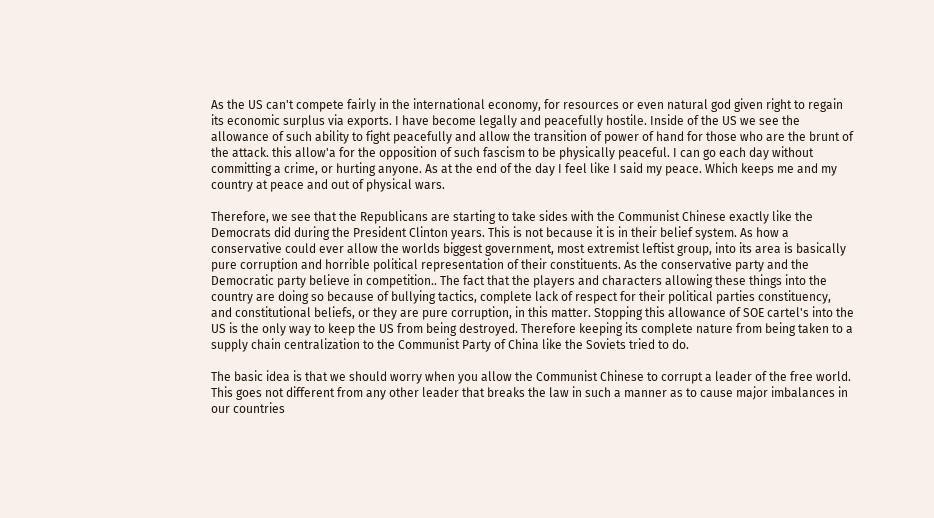As the US can't compete fairly in the international economy, for resources or even natural god given right to regain its economic surplus via exports. I have become legally and peacefully hostile. Inside of the US we see the allowance of such ability to fight peacefully and allow the transition of power of hand for those who are the brunt of the attack. this allow'a for the opposition of such fascism to be physically peaceful. I can go each day without committing a crime, or hurting anyone. As at the end of the day I feel like I said my peace. Which keeps me and my country at peace and out of physical wars.

Therefore, we see that the Republicans are starting to take sides with the Communist Chinese exactly like the Democrats did during the President Clinton years. This is not because it is in their belief system. As how a conservative could ever allow the worlds biggest government, most extremist leftist group, into its area is basically pure corruption and horrible political representation of their constituents. As the conservative party and the Democratic party believe in competition.. The fact that the players and characters allowing these things into the country are doing so because of bullying tactics, complete lack of respect for their political parties constituency, and constitutional beliefs, or they are pure corruption, in this matter. Stopping this allowance of SOE cartel's into the US is the only way to keep the US from being destroyed. Therefore keeping its complete nature from being taken to a supply chain centralization to the Communist Party of China like the Soviets tried to do.

The basic idea is that we should worry when you allow the Communist Chinese to corrupt a leader of the free world. This goes not different from any other leader that breaks the law in such a manner as to cause major imbalances in our countries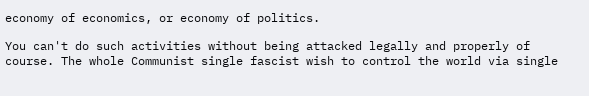economy of economics, or economy of politics.

You can't do such activities without being attacked legally and properly of course. The whole Communist single fascist wish to control the world via single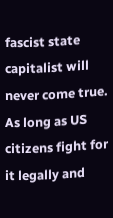fascist state capitalist will never come true. As long as US citizens fight for it legally and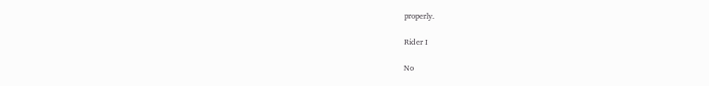properly.

Rider I

No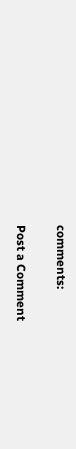comments:

Post a Comment